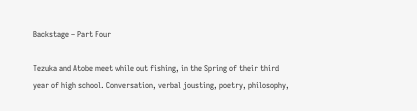Backstage – Part Four

Tezuka and Atobe meet while out fishing, in the Spring of their third year of high school. Conversation, verbal jousting, poetry, philosophy,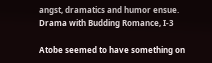angst, dramatics and humor ensue. Drama with Budding Romance, I-3

Atobe seemed to have something on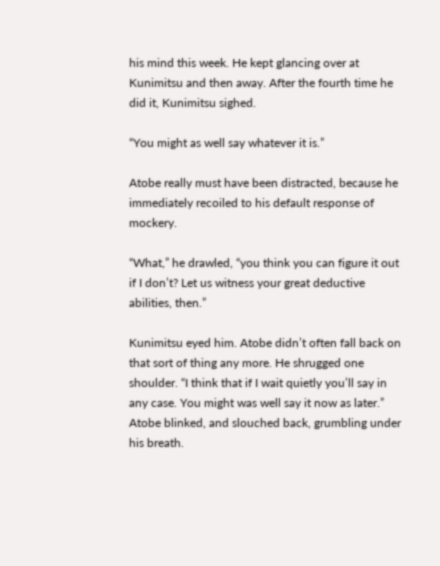his mind this week. He kept glancing over at Kunimitsu and then away. After the fourth time he did it, Kunimitsu sighed.

“You might as well say whatever it is.”

Atobe really must have been distracted, because he immediately recoiled to his default response of mockery.

“What,” he drawled, “you think you can figure it out if I don’t? Let us witness your great deductive abilities, then.”

Kunimitsu eyed him. Atobe didn’t often fall back on that sort of thing any more. He shrugged one shoulder. “I think that if I wait quietly you’ll say in any case. You might was well say it now as later.” Atobe blinked, and slouched back, grumbling under his breath.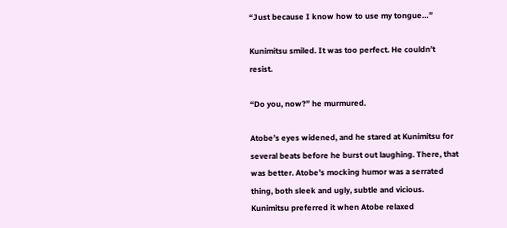“Just because I know how to use my tongue…”

Kunimitsu smiled. It was too perfect. He couldn’t resist.

“Do you, now?” he murmured.

Atobe’s eyes widened, and he stared at Kunimitsu for several beats before he burst out laughing. There, that was better. Atobe’s mocking humor was a serrated thing, both sleek and ugly, subtle and vicious. Kunimitsu preferred it when Atobe relaxed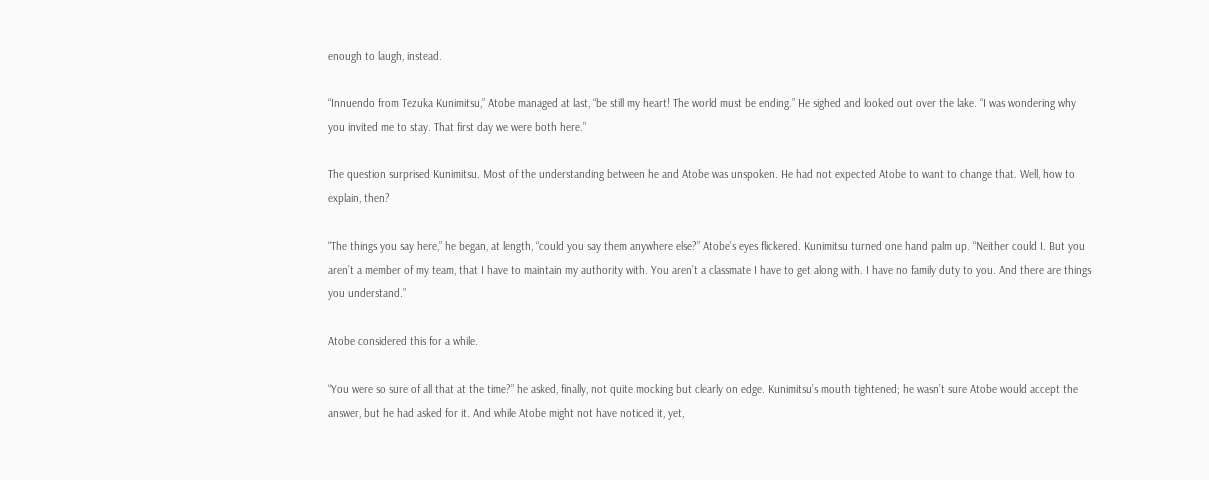enough to laugh, instead.

“Innuendo from Tezuka Kunimitsu,” Atobe managed at last, “be still my heart! The world must be ending.” He sighed and looked out over the lake. “I was wondering why you invited me to stay. That first day we were both here.”

The question surprised Kunimitsu. Most of the understanding between he and Atobe was unspoken. He had not expected Atobe to want to change that. Well, how to explain, then?

“The things you say here,” he began, at length, “could you say them anywhere else?” Atobe’s eyes flickered. Kunimitsu turned one hand palm up. “Neither could I. But you aren’t a member of my team, that I have to maintain my authority with. You aren’t a classmate I have to get along with. I have no family duty to you. And there are things you understand.”

Atobe considered this for a while.

“You were so sure of all that at the time?” he asked, finally, not quite mocking but clearly on edge. Kunimitsu’s mouth tightened; he wasn’t sure Atobe would accept the answer, but he had asked for it. And while Atobe might not have noticed it, yet,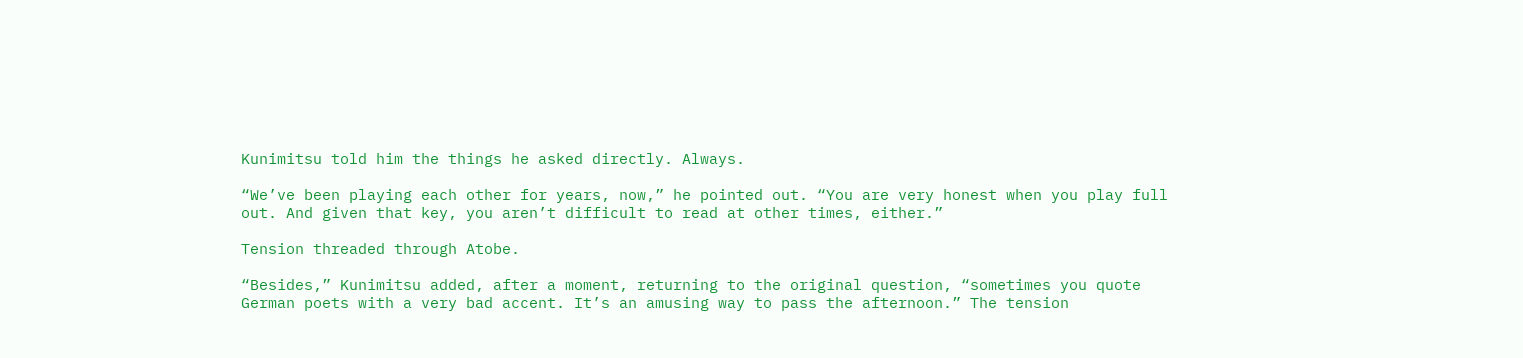Kunimitsu told him the things he asked directly. Always.

“We’ve been playing each other for years, now,” he pointed out. “You are very honest when you play full out. And given that key, you aren’t difficult to read at other times, either.”

Tension threaded through Atobe.

“Besides,” Kunimitsu added, after a moment, returning to the original question, “sometimes you quote German poets with a very bad accent. It’s an amusing way to pass the afternoon.” The tension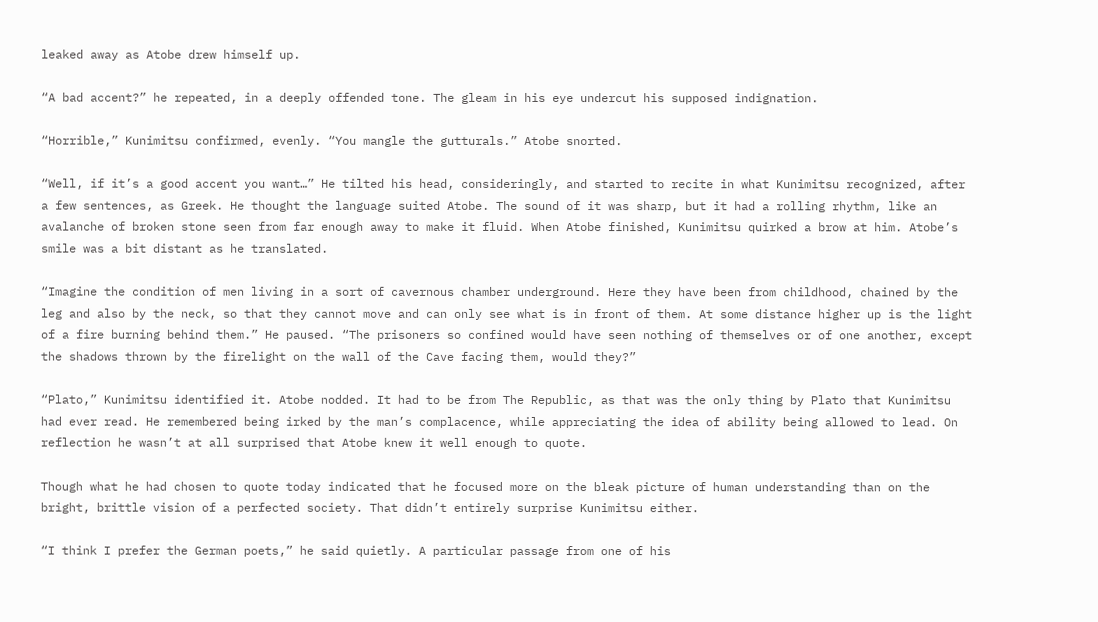leaked away as Atobe drew himself up.

“A bad accent?” he repeated, in a deeply offended tone. The gleam in his eye undercut his supposed indignation.

“Horrible,” Kunimitsu confirmed, evenly. “You mangle the gutturals.” Atobe snorted.

“Well, if it’s a good accent you want…” He tilted his head, consideringly, and started to recite in what Kunimitsu recognized, after a few sentences, as Greek. He thought the language suited Atobe. The sound of it was sharp, but it had a rolling rhythm, like an avalanche of broken stone seen from far enough away to make it fluid. When Atobe finished, Kunimitsu quirked a brow at him. Atobe’s smile was a bit distant as he translated.

“Imagine the condition of men living in a sort of cavernous chamber underground. Here they have been from childhood, chained by the leg and also by the neck, so that they cannot move and can only see what is in front of them. At some distance higher up is the light of a fire burning behind them.” He paused. “The prisoners so confined would have seen nothing of themselves or of one another, except the shadows thrown by the firelight on the wall of the Cave facing them, would they?”

“Plato,” Kunimitsu identified it. Atobe nodded. It had to be from The Republic, as that was the only thing by Plato that Kunimitsu had ever read. He remembered being irked by the man’s complacence, while appreciating the idea of ability being allowed to lead. On reflection he wasn’t at all surprised that Atobe knew it well enough to quote.

Though what he had chosen to quote today indicated that he focused more on the bleak picture of human understanding than on the bright, brittle vision of a perfected society. That didn’t entirely surprise Kunimitsu either.

“I think I prefer the German poets,” he said quietly. A particular passage from one of his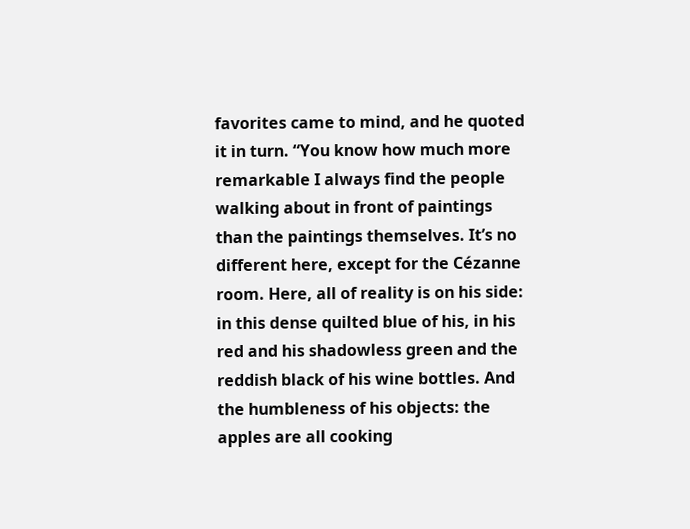favorites came to mind, and he quoted it in turn. “You know how much more remarkable I always find the people walking about in front of paintings than the paintings themselves. It’s no different here, except for the Cézanne room. Here, all of reality is on his side: in this dense quilted blue of his, in his red and his shadowless green and the reddish black of his wine bottles. And the humbleness of his objects: the apples are all cooking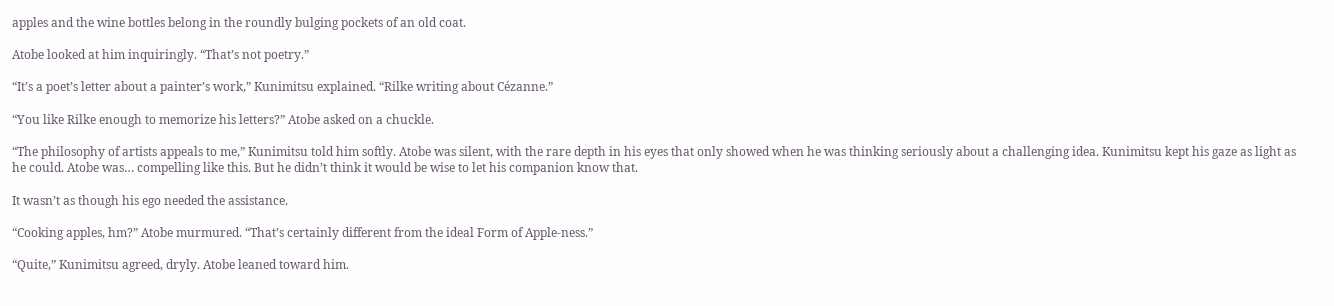apples and the wine bottles belong in the roundly bulging pockets of an old coat.

Atobe looked at him inquiringly. “That’s not poetry.”

“It’s a poet’s letter about a painter’s work,” Kunimitsu explained. “Rilke writing about Cézanne.”

“You like Rilke enough to memorize his letters?” Atobe asked on a chuckle.

“The philosophy of artists appeals to me,” Kunimitsu told him softly. Atobe was silent, with the rare depth in his eyes that only showed when he was thinking seriously about a challenging idea. Kunimitsu kept his gaze as light as he could. Atobe was… compelling like this. But he didn’t think it would be wise to let his companion know that.

It wasn’t as though his ego needed the assistance.

“Cooking apples, hm?” Atobe murmured. “That’s certainly different from the ideal Form of Apple-ness.”

“Quite,” Kunimitsu agreed, dryly. Atobe leaned toward him.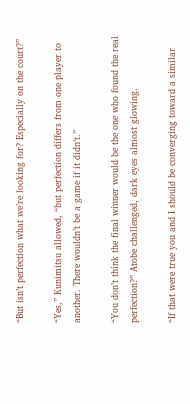“But isn’t perfection what we’re looking for? Especially on the court?”

“Yes,” Kunimitsu allowed, “but perfection differs from one player to another. There wouldn’t be a game if it didn’t.”

“You don’t think the final winner would be the one who found the real perfection?” Atobe challenged, dark eyes almost glowing.

“If that were true you and I should be converging toward a similar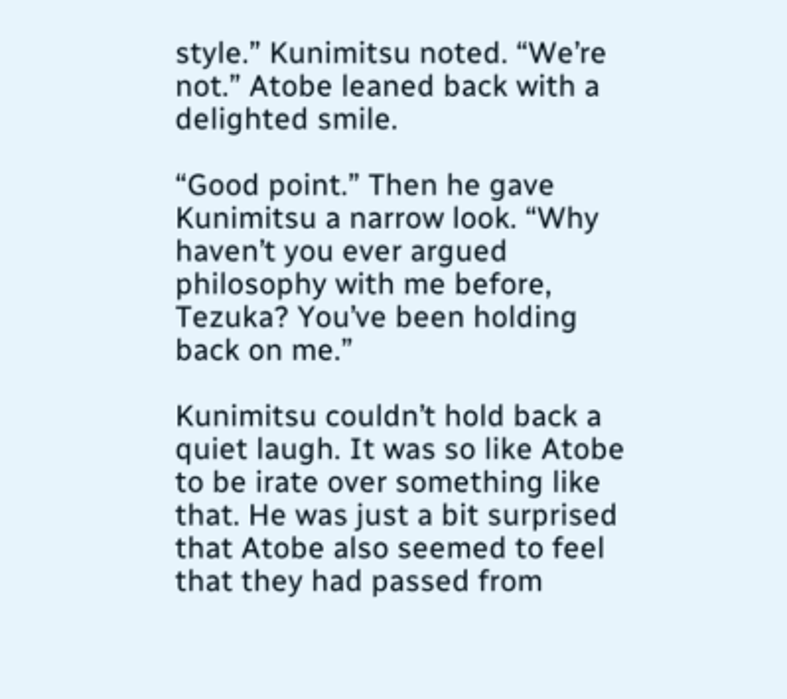style.” Kunimitsu noted. “We’re not.” Atobe leaned back with a delighted smile.

“Good point.” Then he gave Kunimitsu a narrow look. “Why haven’t you ever argued philosophy with me before, Tezuka? You’ve been holding back on me.”

Kunimitsu couldn’t hold back a quiet laugh. It was so like Atobe to be irate over something like that. He was just a bit surprised that Atobe also seemed to feel that they had passed from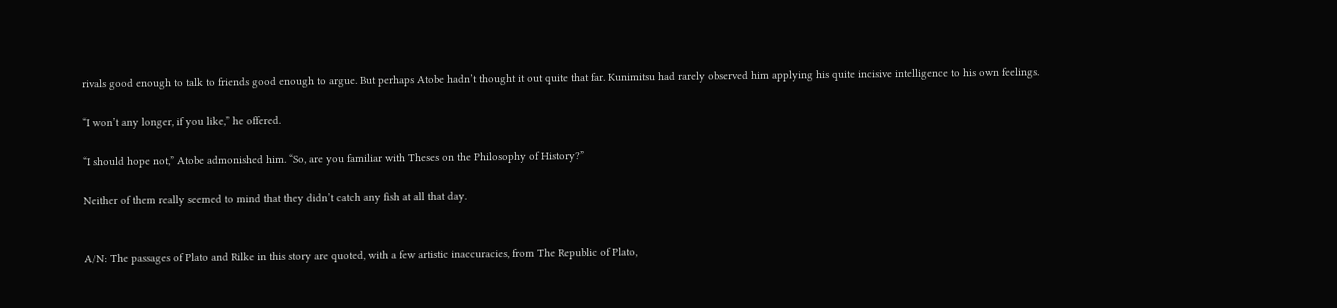rivals good enough to talk to friends good enough to argue. But perhaps Atobe hadn’t thought it out quite that far. Kunimitsu had rarely observed him applying his quite incisive intelligence to his own feelings.

“I won’t any longer, if you like,” he offered.

“I should hope not,” Atobe admonished him. “So, are you familiar with Theses on the Philosophy of History?”

Neither of them really seemed to mind that they didn’t catch any fish at all that day.


A/N: The passages of Plato and Rilke in this story are quoted, with a few artistic inaccuracies, from The Republic of Plato,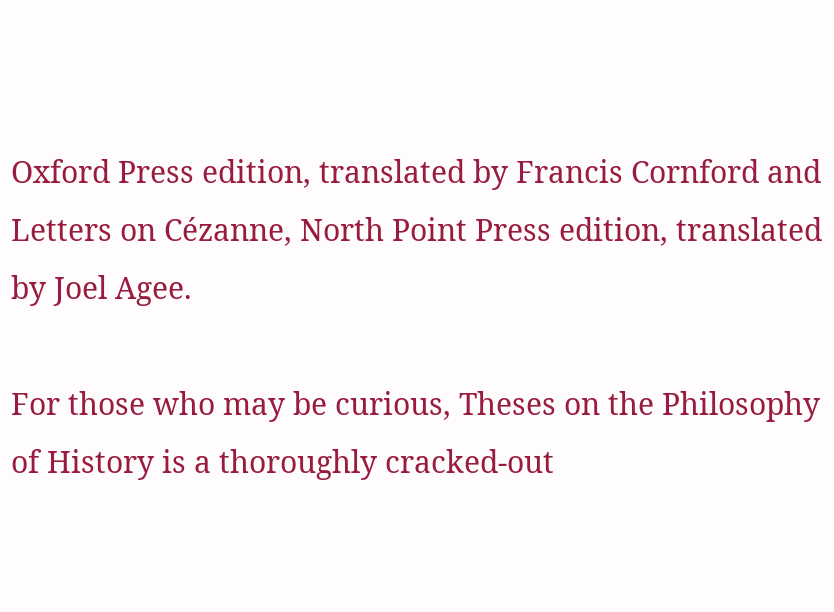Oxford Press edition, translated by Francis Cornford and Letters on Cézanne, North Point Press edition, translated by Joel Agee.

For those who may be curious, Theses on the Philosophy of History is a thoroughly cracked-out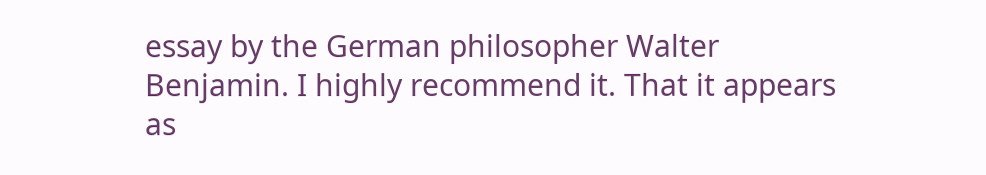essay by the German philosopher Walter Benjamin. I highly recommend it. That it appears as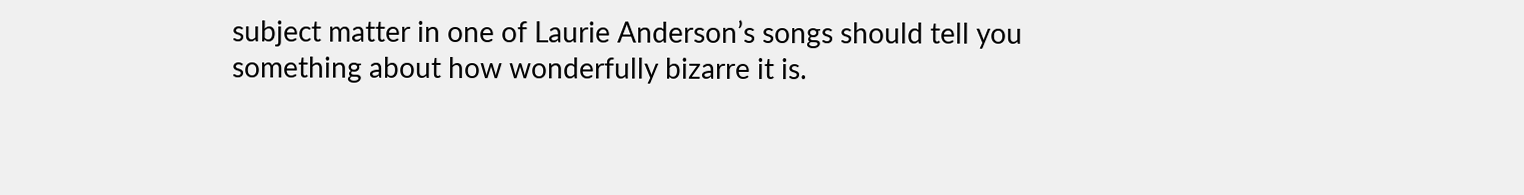subject matter in one of Laurie Anderson’s songs should tell you something about how wonderfully bizarre it is.